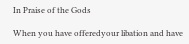In Praise of the Gods

When you have offeredyour libation and have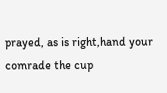prayed, as is right,hand your comrade the cup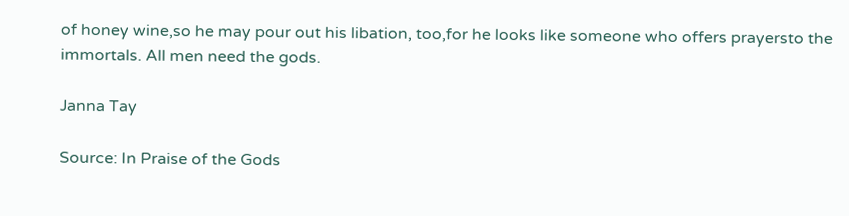of honey wine,so he may pour out his libation, too,for he looks like someone who offers prayersto the immortals. All men need the gods.

Janna Tay

Source: In Praise of the Gods